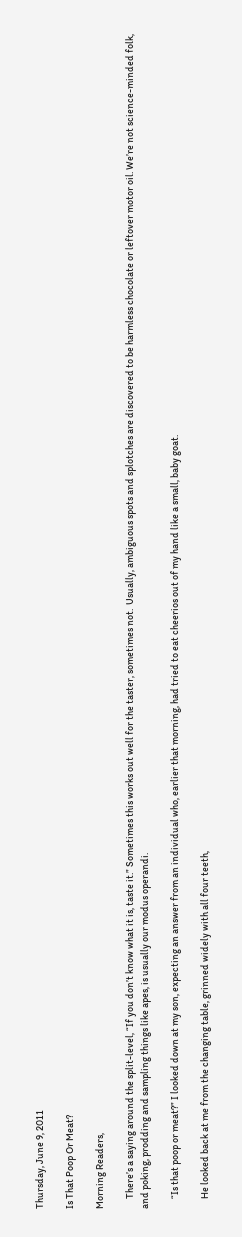Thursday, June 9, 2011

Is That Poop Or Meat?

Morning Readers,

     There’s a saying around the split-level, “If you don’t know what it is, taste it.” Sometimes this works out well for the taster, sometimes not.  Usually, ambiguous spots and splotches are discovered to be harmless chocolate or leftover motor oil. We’re not science-minded folk, and poking, prodding and sampling things like apes, is usually our modus operandi.

     “Is that poop or meat?” I looked down at my son, expecting an answer from an individual who, earlier that morning, had tried to eat cheerios out of my hand like a small, baby goat.

     He looked back at me from the changing table, grinned widely with all four teeth,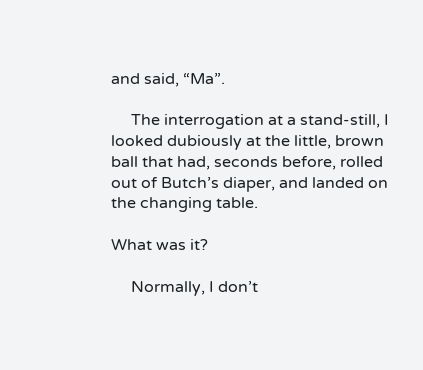and said, “Ma”.

     The interrogation at a stand-still, I looked dubiously at the little, brown ball that had, seconds before, rolled out of Butch’s diaper, and landed on the changing table.

What was it?

     Normally, I don’t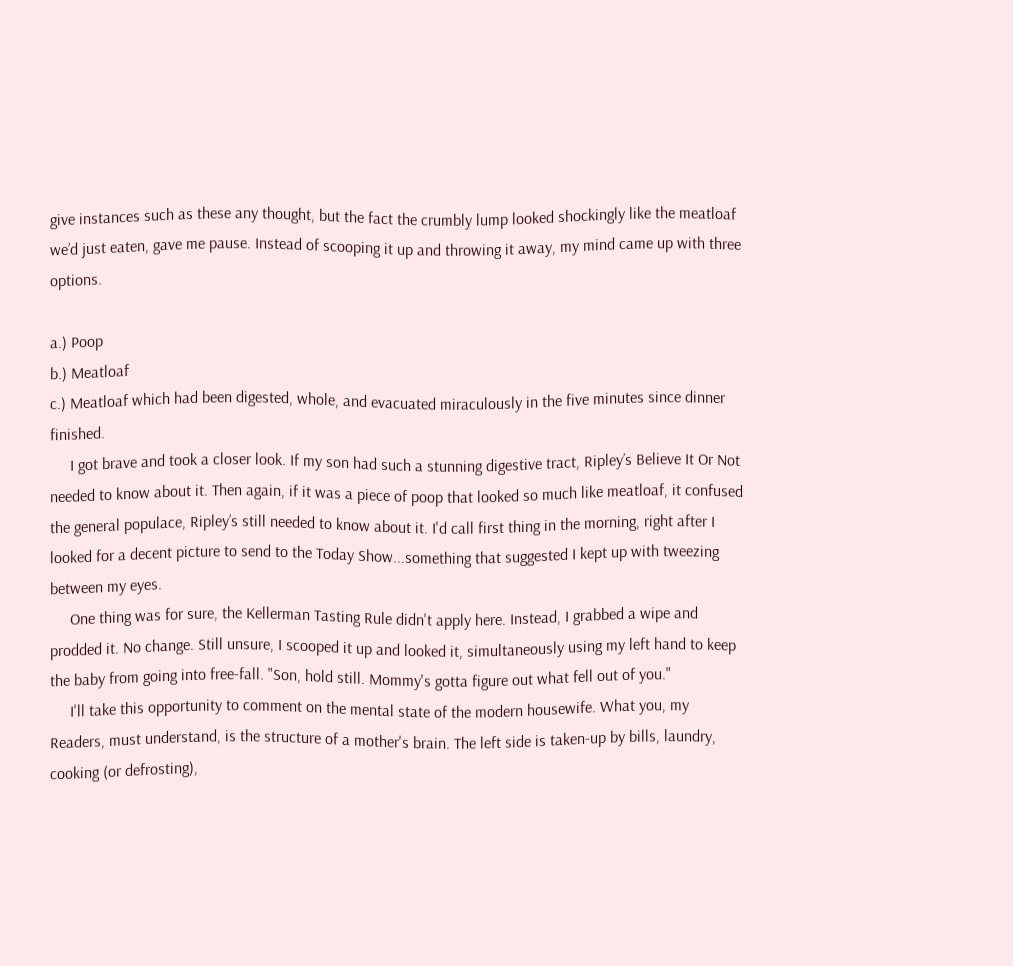give instances such as these any thought, but the fact the crumbly lump looked shockingly like the meatloaf we’d just eaten, gave me pause. Instead of scooping it up and throwing it away, my mind came up with three options.

a.) Poop
b.) Meatloaf
c.) Meatloaf which had been digested, whole, and evacuated miraculously in the five minutes since dinner finished.
     I got brave and took a closer look. If my son had such a stunning digestive tract, Ripley’s Believe It Or Not needed to know about it. Then again, if it was a piece of poop that looked so much like meatloaf, it confused the general populace, Ripley’s still needed to know about it. I'd call first thing in the morning, right after I looked for a decent picture to send to the Today Show...something that suggested I kept up with tweezing between my eyes.
     One thing was for sure, the Kellerman Tasting Rule didn't apply here. Instead, I grabbed a wipe and prodded it. No change. Still unsure, I scooped it up and looked it, simultaneously using my left hand to keep the baby from going into free-fall. "Son, hold still. Mommy's gotta figure out what fell out of you."
     I'll take this opportunity to comment on the mental state of the modern housewife. What you, my Readers, must understand, is the structure of a mother's brain. The left side is taken-up by bills, laundry, cooking (or defrosting),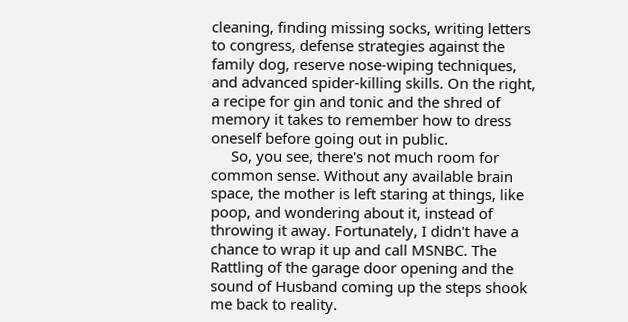cleaning, finding missing socks, writing letters to congress, defense strategies against the family dog, reserve nose-wiping techniques, and advanced spider-killing skills. On the right, a recipe for gin and tonic and the shred of memory it takes to remember how to dress oneself before going out in public.
     So, you see, there's not much room for common sense. Without any available brain space, the mother is left staring at things, like poop, and wondering about it, instead of throwing it away. Fortunately, I didn't have a chance to wrap it up and call MSNBC. The Rattling of the garage door opening and the sound of Husband coming up the steps shook me back to reality.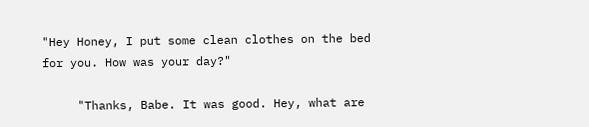"Hey Honey, I put some clean clothes on the bed for you. How was your day?"

     "Thanks, Babe. It was good. Hey, what are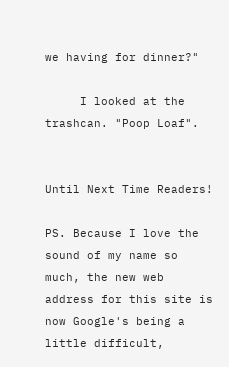we having for dinner?"

     I looked at the trashcan. "Poop Loaf".


Until Next Time Readers!

PS. Because I love the sound of my name so much, the new web address for this site is now Google's being a little difficult,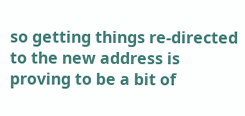so getting things re-directed to the new address is proving to be a bit of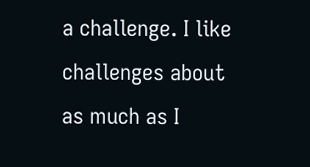a challenge. I like challenges about as much as I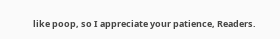like poop, so I appreciate your patience, Readers.